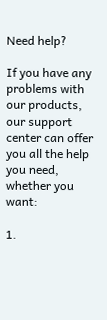Need help?

If you have any problems with our products, our support center can offer you all the help you need, whether you want:

1.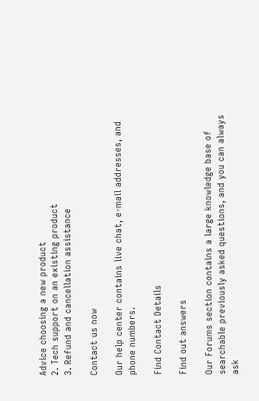Advice choosing a new product
2. Tech support on an existing product
3. Refund and cancellation assistance

Contact us now

Our help center contains live chat, e-mail addresses, and phone numbers.

Find Contact Details

Find out answers

Our Forums section contains a large knowledge base of searchable previously asked questions, and you can always ask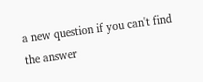a new question if you can't find the answer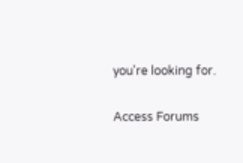you're looking for.

Access Forums